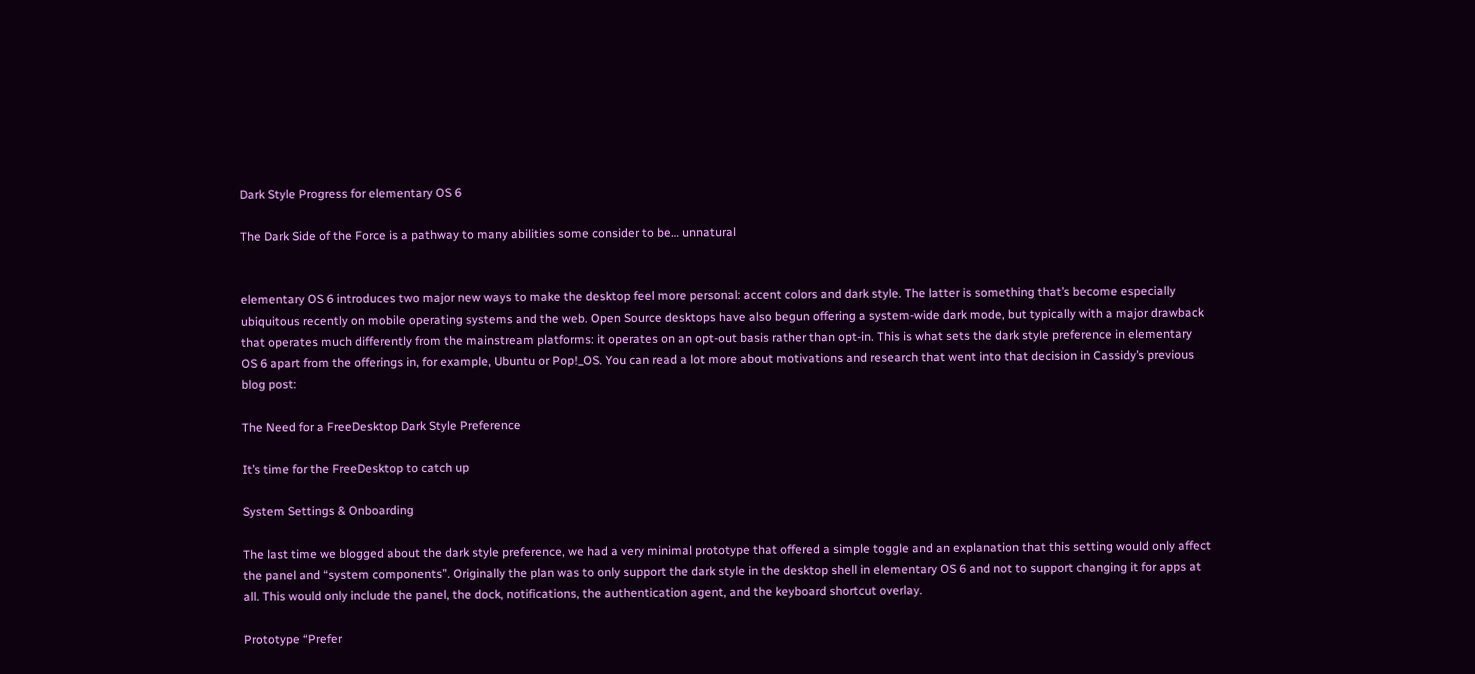Dark Style Progress for elementary OS 6

The Dark Side of the Force is a pathway to many abilities some consider to be… unnatural


elementary OS 6 introduces two major new ways to make the desktop feel more personal: accent colors and dark style. The latter is something that’s become especially ubiquitous recently on mobile operating systems and the web. Open Source desktops have also begun offering a system-wide dark mode, but typically with a major drawback that operates much differently from the mainstream platforms: it operates on an opt-out basis rather than opt-in. This is what sets the dark style preference in elementary OS 6 apart from the offerings in, for example, Ubuntu or Pop!_OS. You can read a lot more about motivations and research that went into that decision in Cassidy’s previous blog post:

The Need for a FreeDesktop Dark Style Preference

It’s time for the FreeDesktop to catch up

System Settings & Onboarding

The last time we blogged about the dark style preference, we had a very minimal prototype that offered a simple toggle and an explanation that this setting would only affect the panel and “system components”. Originally the plan was to only support the dark style in the desktop shell in elementary OS 6 and not to support changing it for apps at all. This would only include the panel, the dock, notifications, the authentication agent, and the keyboard shortcut overlay.

Prototype “Prefer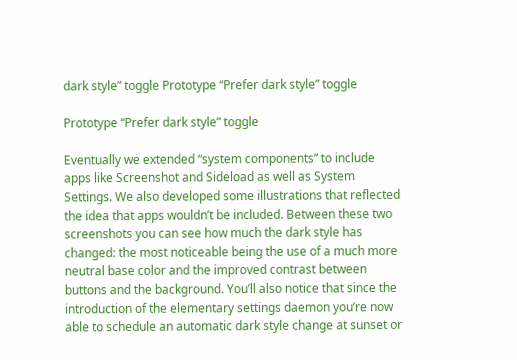dark style” toggle Prototype “Prefer dark style” toggle

Prototype “Prefer dark style” toggle

Eventually we extended “system components” to include apps like Screenshot and Sideload as well as System Settings. We also developed some illustrations that reflected the idea that apps wouldn’t be included. Between these two screenshots you can see how much the dark style has changed: the most noticeable being the use of a much more neutral base color and the improved contrast between buttons and the background. You’ll also notice that since the introduction of the elementary settings daemon you’re now able to schedule an automatic dark style change at sunset or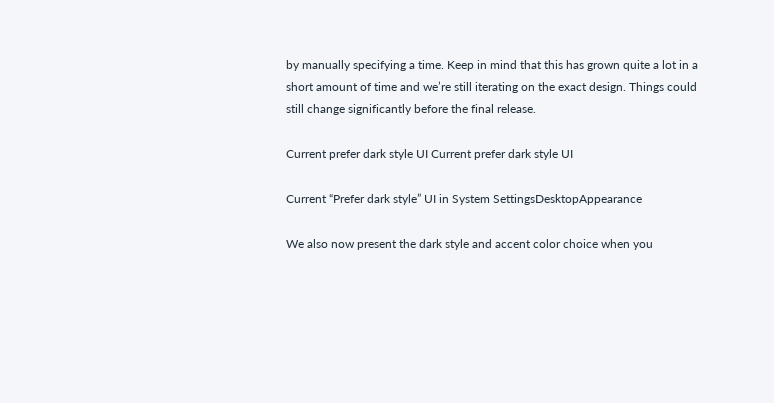by manually specifying a time. Keep in mind that this has grown quite a lot in a short amount of time and we’re still iterating on the exact design. Things could still change significantly before the final release.

Current prefer dark style UI Current prefer dark style UI

Current “Prefer dark style” UI in System SettingsDesktopAppearance

We also now present the dark style and accent color choice when you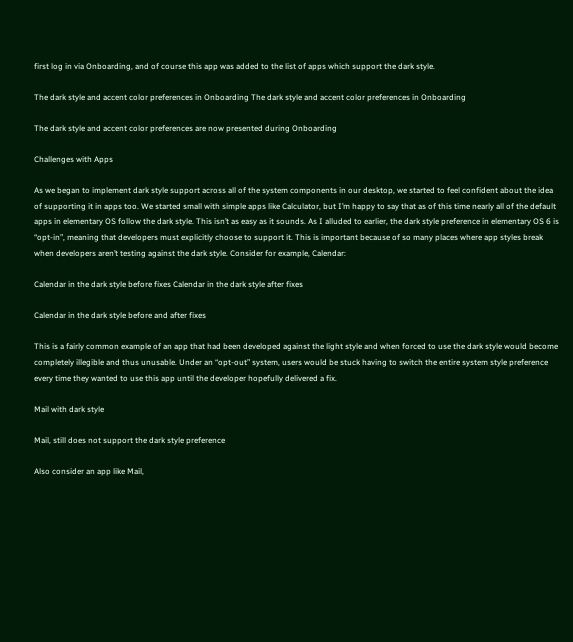first log in via Onboarding, and of course this app was added to the list of apps which support the dark style.

The dark style and accent color preferences in Onboarding The dark style and accent color preferences in Onboarding

The dark style and accent color preferences are now presented during Onboarding

Challenges with Apps

As we began to implement dark style support across all of the system components in our desktop, we started to feel confident about the idea of supporting it in apps too. We started small with simple apps like Calculator, but I’m happy to say that as of this time nearly all of the default apps in elementary OS follow the dark style. This isn’t as easy as it sounds. As I alluded to earlier, the dark style preference in elementary OS 6 is “opt-in”, meaning that developers must explicitly choose to support it. This is important because of so many places where app styles break when developers aren’t testing against the dark style. Consider for example, Calendar:

Calendar in the dark style before fixes Calendar in the dark style after fixes

Calendar in the dark style before and after fixes

This is a fairly common example of an app that had been developed against the light style and when forced to use the dark style would become completely illegible and thus unusable. Under an “opt-out” system, users would be stuck having to switch the entire system style preference every time they wanted to use this app until the developer hopefully delivered a fix.

Mail with dark style

Mail, still does not support the dark style preference

Also consider an app like Mail,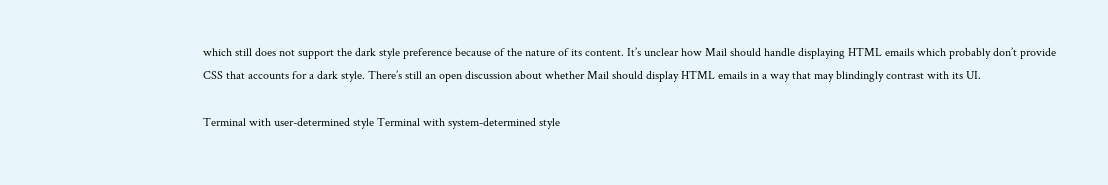which still does not support the dark style preference because of the nature of its content. It’s unclear how Mail should handle displaying HTML emails which probably don’t provide CSS that accounts for a dark style. There’s still an open discussion about whether Mail should display HTML emails in a way that may blindingly contrast with its UI.

Terminal with user-determined style Terminal with system-determined style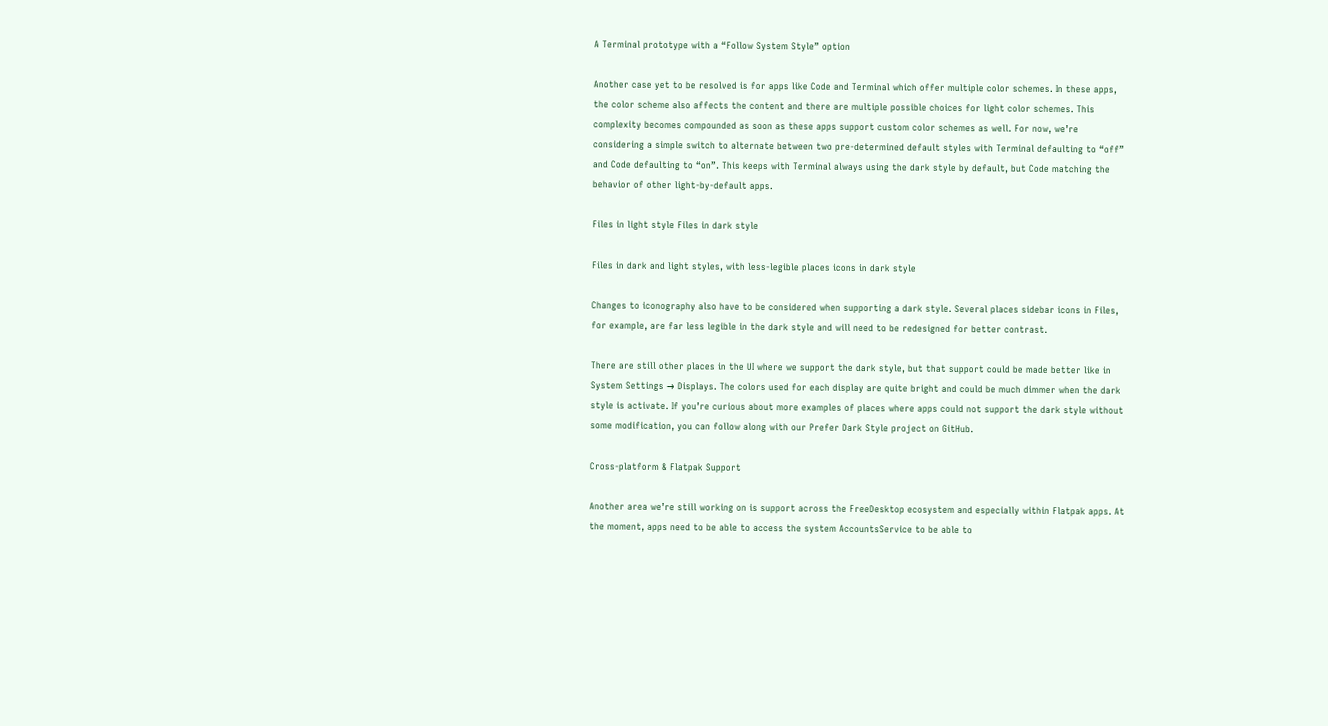A Terminal prototype with a “Follow System Style” option

Another case yet to be resolved is for apps like Code and Terminal which offer multiple color schemes. In these apps, the color scheme also affects the content and there are multiple possible choices for light color schemes. This complexity becomes compounded as soon as these apps support custom color schemes as well. For now, we’re considering a simple switch to alternate between two pre-determined default styles with Terminal defaulting to “off” and Code defaulting to “on”. This keeps with Terminal always using the dark style by default, but Code matching the behavior of other light-by-default apps.

Files in light style Files in dark style

Files in dark and light styles, with less-legible places icons in dark style

Changes to iconography also have to be considered when supporting a dark style. Several places sidebar icons in Files, for example, are far less legible in the dark style and will need to be redesigned for better contrast.

There are still other places in the UI where we support the dark style, but that support could be made better like in System Settings → Displays. The colors used for each display are quite bright and could be much dimmer when the dark style is activate. If you’re curious about more examples of places where apps could not support the dark style without some modification, you can follow along with our Prefer Dark Style project on GitHub.

Cross-platform & Flatpak Support

Another area we’re still working on is support across the FreeDesktop ecosystem and especially within Flatpak apps. At the moment, apps need to be able to access the system AccountsService to be able to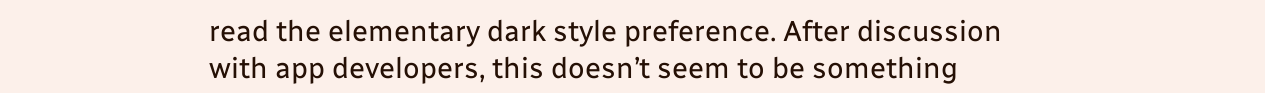read the elementary dark style preference. After discussion with app developers, this doesn’t seem to be something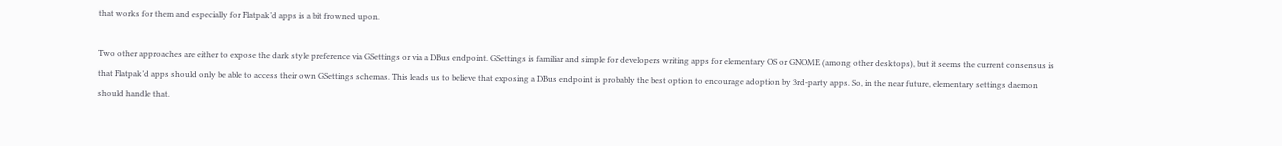that works for them and especially for Flatpak’d apps is a bit frowned upon.

Two other approaches are either to expose the dark style preference via GSettings or via a DBus endpoint. GSettings is familiar and simple for developers writing apps for elementary OS or GNOME (among other desktops), but it seems the current consensus is that Flatpak’d apps should only be able to access their own GSettings schemas. This leads us to believe that exposing a DBus endpoint is probably the best option to encourage adoption by 3rd-party apps. So, in the near future, elementary settings daemon should handle that.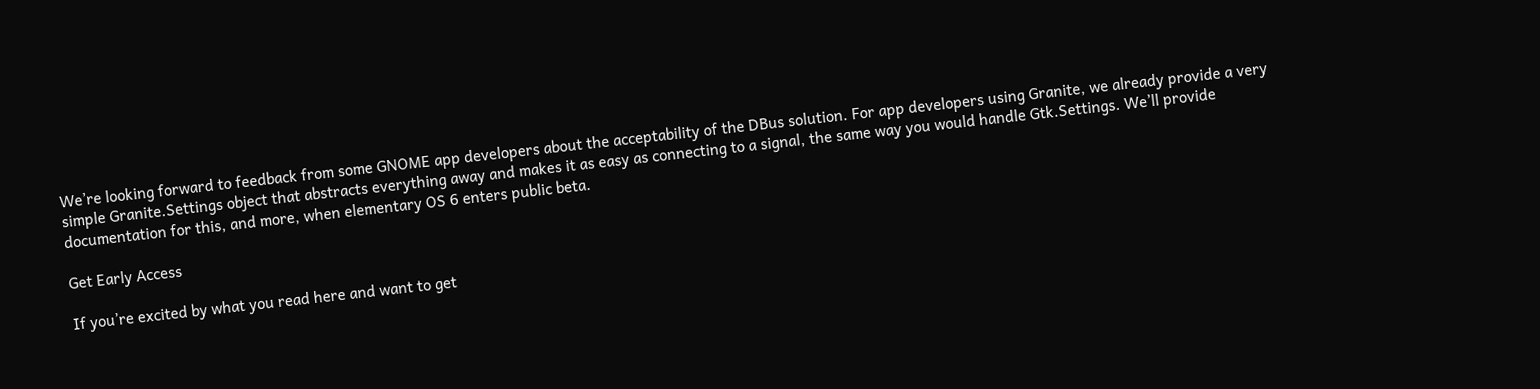We’re looking forward to feedback from some GNOME app developers about the acceptability of the DBus solution. For app developers using Granite, we already provide a very simple Granite.Settings object that abstracts everything away and makes it as easy as connecting to a signal, the same way you would handle Gtk.Settings. We’ll provide documentation for this, and more, when elementary OS 6 enters public beta.

Get Early Access

If you’re excited by what you read here and want to get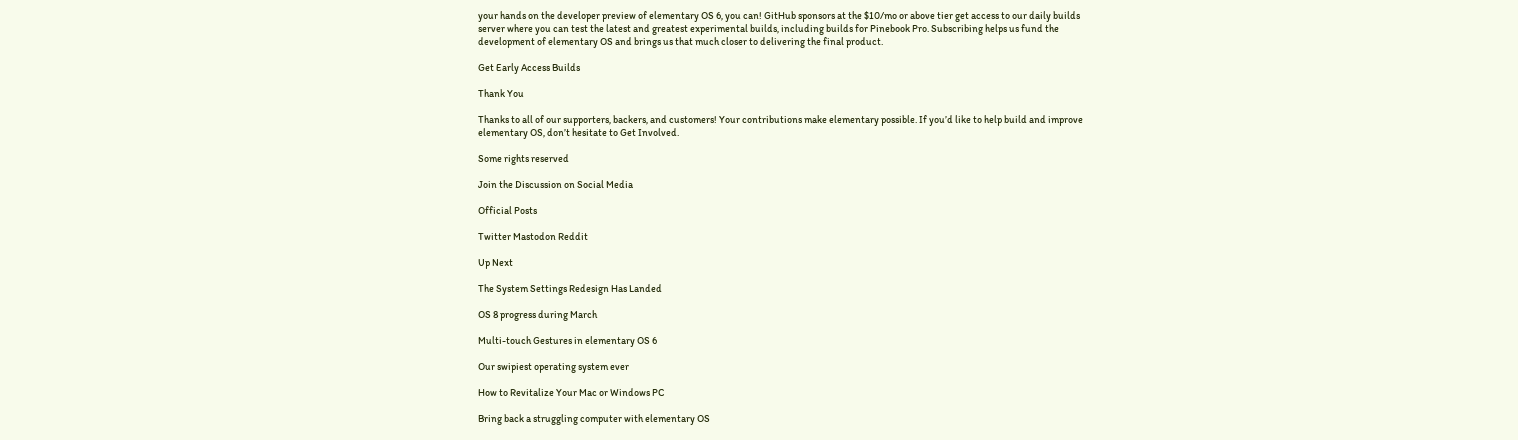your hands on the developer preview of elementary OS 6, you can! GitHub sponsors at the $10/mo or above tier get access to our daily builds server where you can test the latest and greatest experimental builds, including builds for Pinebook Pro. Subscribing helps us fund the development of elementary OS and brings us that much closer to delivering the final product.

Get Early Access Builds

Thank You

Thanks to all of our supporters, backers, and customers! Your contributions make elementary possible. If you’d like to help build and improve elementary OS, don’t hesitate to Get Involved.

Some rights reserved

Join the Discussion on Social Media

Official Posts

Twitter Mastodon Reddit

Up Next

The System Settings Redesign Has Landed

OS 8 progress during March

Multi-touch Gestures in elementary OS 6

Our swipiest operating system ever

How to Revitalize Your Mac or Windows PC

Bring back a struggling computer with elementary OS